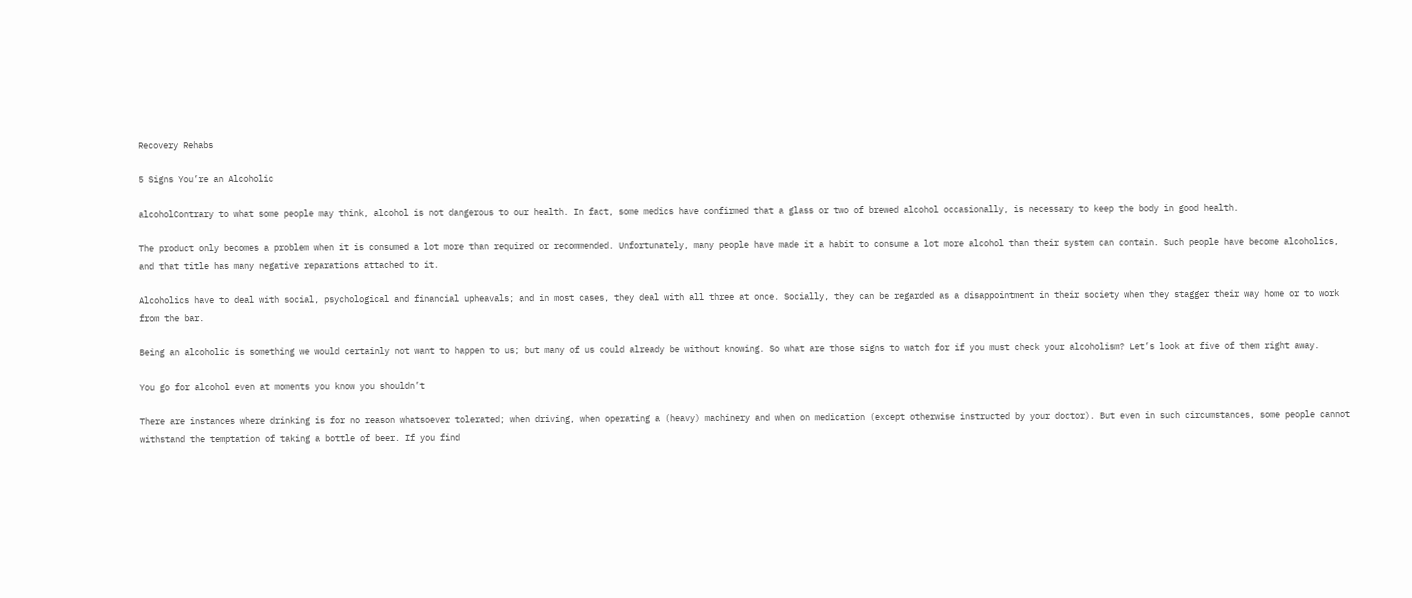Recovery Rehabs

5 Signs You’re an Alcoholic

alcoholContrary to what some people may think, alcohol is not dangerous to our health. In fact, some medics have confirmed that a glass or two of brewed alcohol occasionally, is necessary to keep the body in good health.

The product only becomes a problem when it is consumed a lot more than required or recommended. Unfortunately, many people have made it a habit to consume a lot more alcohol than their system can contain. Such people have become alcoholics, and that title has many negative reparations attached to it.

Alcoholics have to deal with social, psychological and financial upheavals; and in most cases, they deal with all three at once. Socially, they can be regarded as a disappointment in their society when they stagger their way home or to work from the bar.

Being an alcoholic is something we would certainly not want to happen to us; but many of us could already be without knowing. So what are those signs to watch for if you must check your alcoholism? Let’s look at five of them right away.

You go for alcohol even at moments you know you shouldn’t

There are instances where drinking is for no reason whatsoever tolerated; when driving, when operating a (heavy) machinery and when on medication (except otherwise instructed by your doctor). But even in such circumstances, some people cannot withstand the temptation of taking a bottle of beer. If you find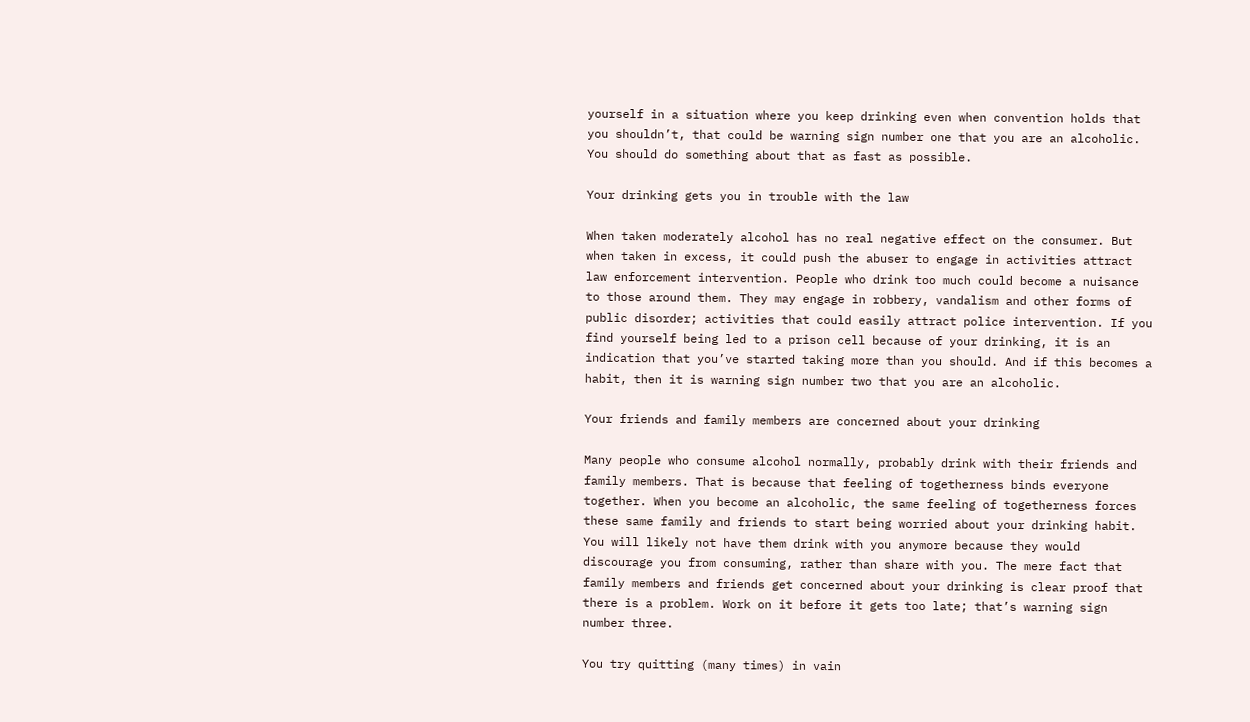yourself in a situation where you keep drinking even when convention holds that you shouldn’t, that could be warning sign number one that you are an alcoholic. You should do something about that as fast as possible.

Your drinking gets you in trouble with the law

When taken moderately alcohol has no real negative effect on the consumer. But when taken in excess, it could push the abuser to engage in activities attract law enforcement intervention. People who drink too much could become a nuisance to those around them. They may engage in robbery, vandalism and other forms of public disorder; activities that could easily attract police intervention. If you find yourself being led to a prison cell because of your drinking, it is an indication that you’ve started taking more than you should. And if this becomes a habit, then it is warning sign number two that you are an alcoholic.

Your friends and family members are concerned about your drinking

Many people who consume alcohol normally, probably drink with their friends and family members. That is because that feeling of togetherness binds everyone together. When you become an alcoholic, the same feeling of togetherness forces these same family and friends to start being worried about your drinking habit. You will likely not have them drink with you anymore because they would discourage you from consuming, rather than share with you. The mere fact that family members and friends get concerned about your drinking is clear proof that there is a problem. Work on it before it gets too late; that’s warning sign number three.

You try quitting (many times) in vain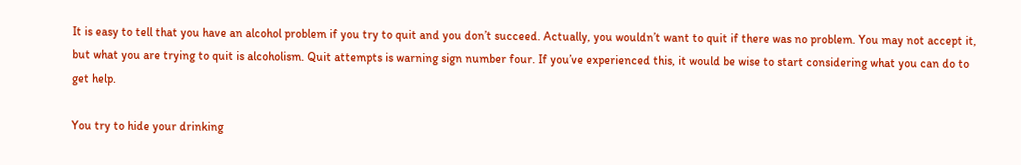It is easy to tell that you have an alcohol problem if you try to quit and you don’t succeed. Actually, you wouldn’t want to quit if there was no problem. You may not accept it, but what you are trying to quit is alcoholism. Quit attempts is warning sign number four. If you’ve experienced this, it would be wise to start considering what you can do to get help.

You try to hide your drinking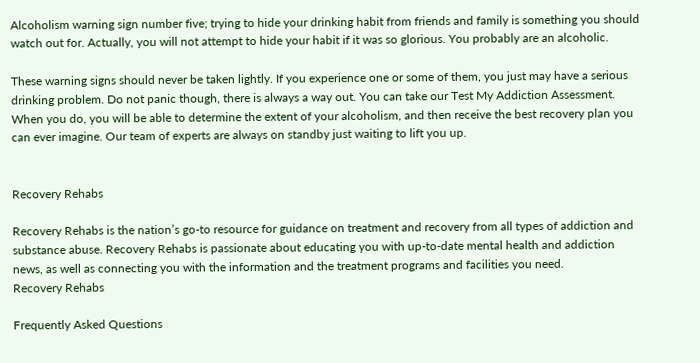Alcoholism warning sign number five; trying to hide your drinking habit from friends and family is something you should watch out for. Actually, you will not attempt to hide your habit if it was so glorious. You probably are an alcoholic.

These warning signs should never be taken lightly. If you experience one or some of them, you just may have a serious drinking problem. Do not panic though, there is always a way out. You can take our Test My Addiction Assessment.  When you do, you will be able to determine the extent of your alcoholism, and then receive the best recovery plan you can ever imagine. Our team of experts are always on standby just waiting to lift you up.


Recovery Rehabs

Recovery Rehabs is the nation’s go-to resource for guidance on treatment and recovery from all types of addiction and substance abuse. Recovery Rehabs is passionate about educating you with up-to-date mental health and addiction news, as well as connecting you with the information and the treatment programs and facilities you need.
Recovery Rehabs

Frequently Asked Questions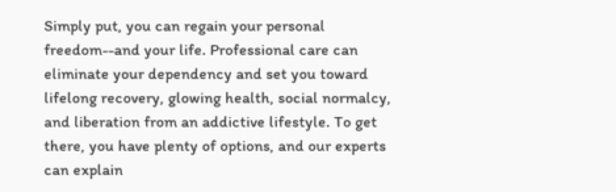Simply put, you can regain your personal freedom--and your life. Professional care can eliminate your dependency and set you toward lifelong recovery, glowing health, social normalcy, and liberation from an addictive lifestyle. To get there, you have plenty of options, and our experts can explain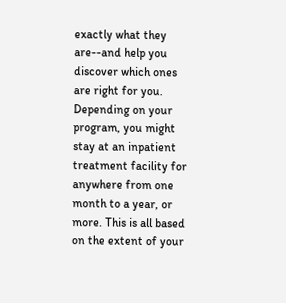exactly what they are--and help you discover which ones are right for you.
Depending on your program, you might stay at an inpatient treatment facility for anywhere from one month to a year, or more. This is all based on the extent of your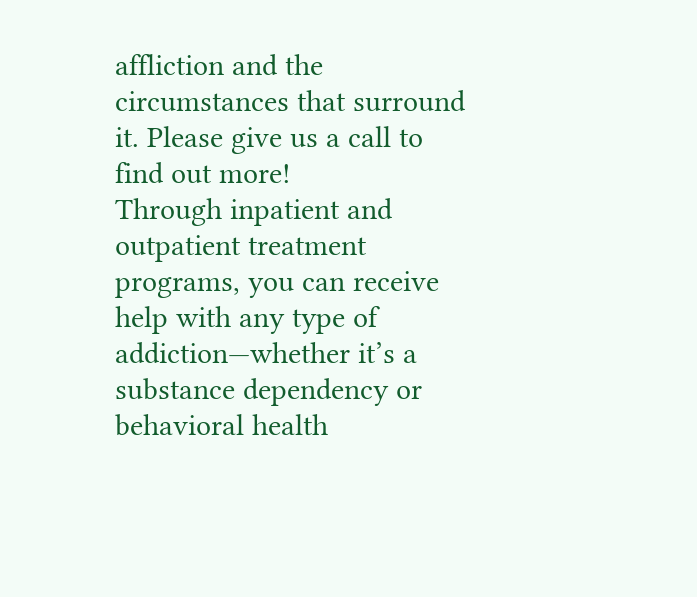affliction and the circumstances that surround it. Please give us a call to find out more!
Through inpatient and outpatient treatment programs, you can receive help with any type of addiction—whether it’s a substance dependency or behavioral health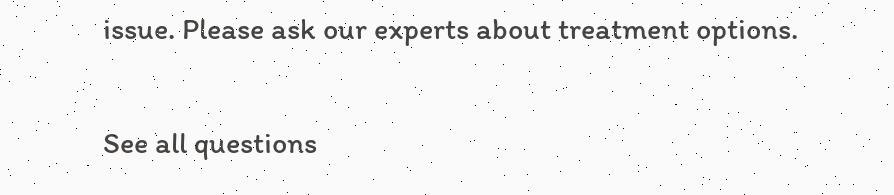issue. Please ask our experts about treatment options.

See all questions